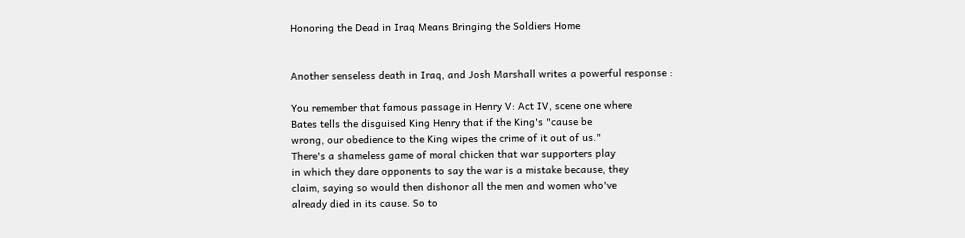Honoring the Dead in Iraq Means Bringing the Soldiers Home


Another senseless death in Iraq, and Josh Marshall writes a powerful response :

You remember that famous passage in Henry V: Act IV, scene one where
Bates tells the disguised King Henry that if the King's "cause be
wrong, our obedience to the King wipes the crime of it out of us."
There's a shameless game of moral chicken that war supporters play
in which they dare opponents to say the war is a mistake because, they
claim, saying so would then dishonor all the men and women who've
already died in its cause. So to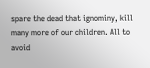spare the dead that ignominy, kill
many more of our children. All to avoid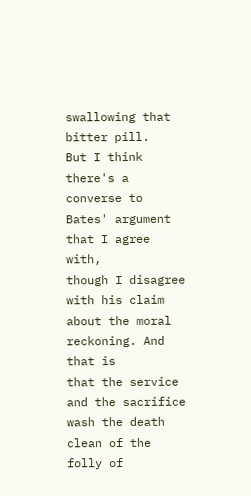swallowing that bitter pill.
But I think there's a converse to Bates' argument that I agree with,
though I disagree with his claim about the moral reckoning. And that is
that the service and the sacrifice wash the death clean of the folly of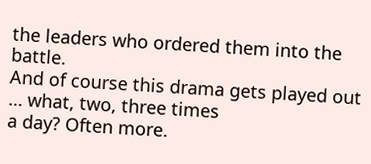the leaders who ordered them into the battle.
And of course this drama gets played out … what, two, three times
a day? Often more.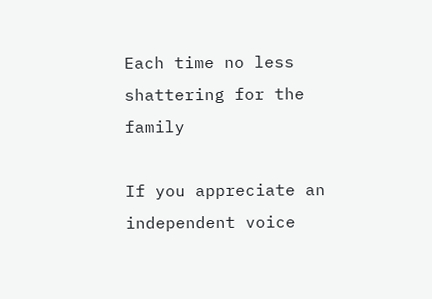Each time no less shattering for the family

If you appreciate an independent voice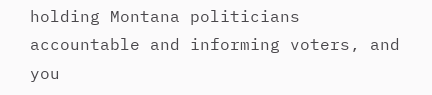holding Montana politicians accountable and informing voters, and you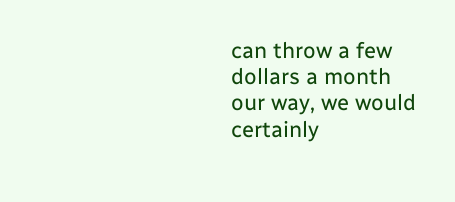can throw a few dollars a month our way, we would certainly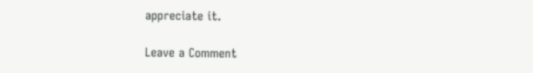appreciate it.

Leave a Comment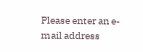Please enter an e-mail address